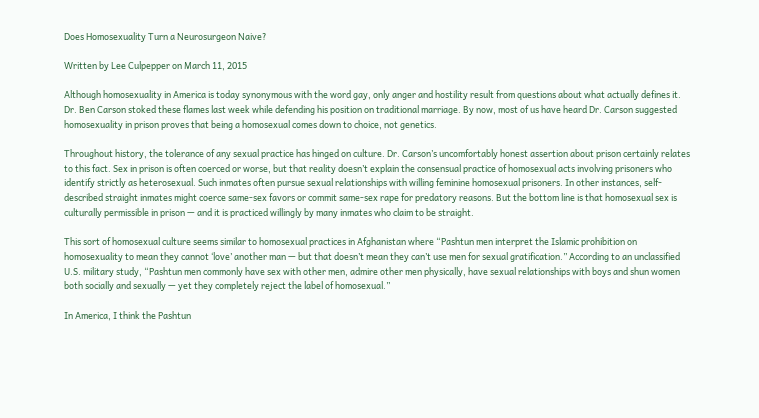Does Homosexuality Turn a Neurosurgeon Naive?

Written by Lee Culpepper on March 11, 2015

Although homosexuality in America is today synonymous with the word gay, only anger and hostility result from questions about what actually defines it. Dr. Ben Carson stoked these flames last week while defending his position on traditional marriage. By now, most of us have heard Dr. Carson suggested homosexuality in prison proves that being a homosexual comes down to choice, not genetics.

Throughout history, the tolerance of any sexual practice has hinged on culture. Dr. Carson’s uncomfortably honest assertion about prison certainly relates to this fact. Sex in prison is often coerced or worse, but that reality doesn’t explain the consensual practice of homosexual acts involving prisoners who identify strictly as heterosexual. Such inmates often pursue sexual relationships with willing feminine homosexual prisoners. In other instances, self-described straight inmates might coerce same-sex favors or commit same-sex rape for predatory reasons. But the bottom line is that homosexual sex is culturally permissible in prison — and it is practiced willingly by many inmates who claim to be straight.

This sort of homosexual culture seems similar to homosexual practices in Afghanistan where “Pashtun men interpret the Islamic prohibition on homosexuality to mean they cannot ‘love’ another man — but that doesn’t mean they can’t use men for sexual gratification.” According to an unclassified U.S. military study, “Pashtun men commonly have sex with other men, admire other men physically, have sexual relationships with boys and shun women both socially and sexually — yet they completely reject the label of homosexual.”

In America, I think the Pashtun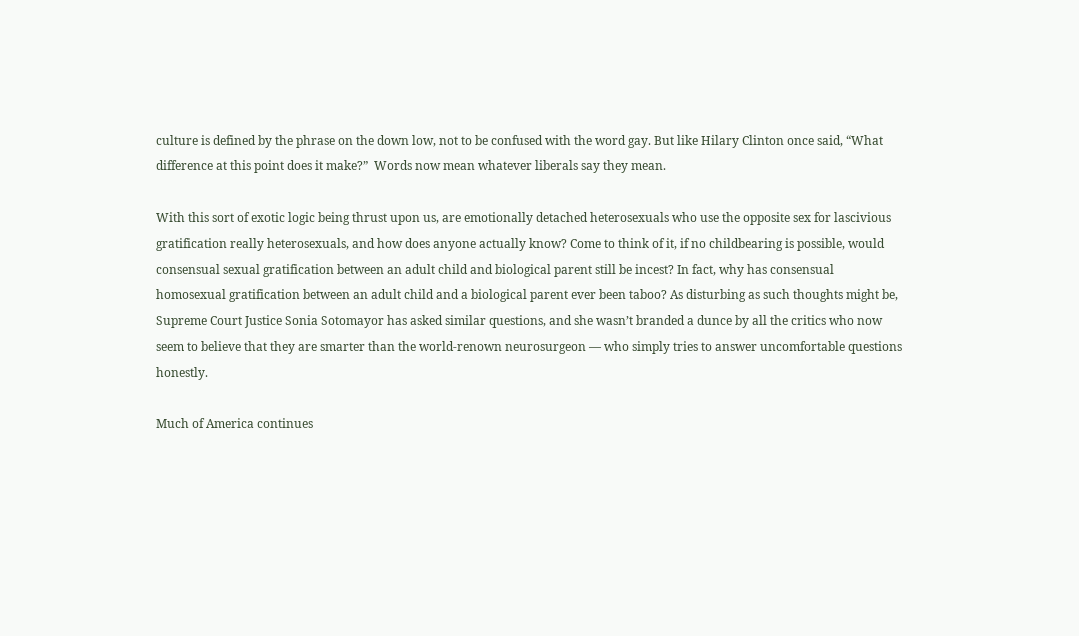culture is defined by the phrase on the down low, not to be confused with the word gay. But like Hilary Clinton once said, “What difference at this point does it make?”  Words now mean whatever liberals say they mean.

With this sort of exotic logic being thrust upon us, are emotionally detached heterosexuals who use the opposite sex for lascivious gratification really heterosexuals, and how does anyone actually know? Come to think of it, if no childbearing is possible, would consensual sexual gratification between an adult child and biological parent still be incest? In fact, why has consensual homosexual gratification between an adult child and a biological parent ever been taboo? As disturbing as such thoughts might be, Supreme Court Justice Sonia Sotomayor has asked similar questions, and she wasn’t branded a dunce by all the critics who now seem to believe that they are smarter than the world-renown neurosurgeon — who simply tries to answer uncomfortable questions honestly.

Much of America continues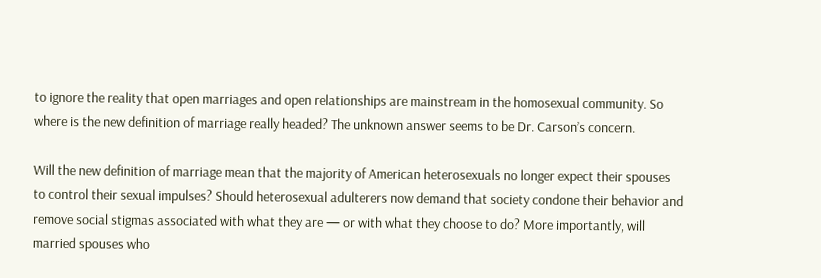to ignore the reality that open marriages and open relationships are mainstream in the homosexual community. So where is the new definition of marriage really headed? The unknown answer seems to be Dr. Carson’s concern.

Will the new definition of marriage mean that the majority of American heterosexuals no longer expect their spouses to control their sexual impulses? Should heterosexual adulterers now demand that society condone their behavior and remove social stigmas associated with what they are — or with what they choose to do? More importantly, will married spouses who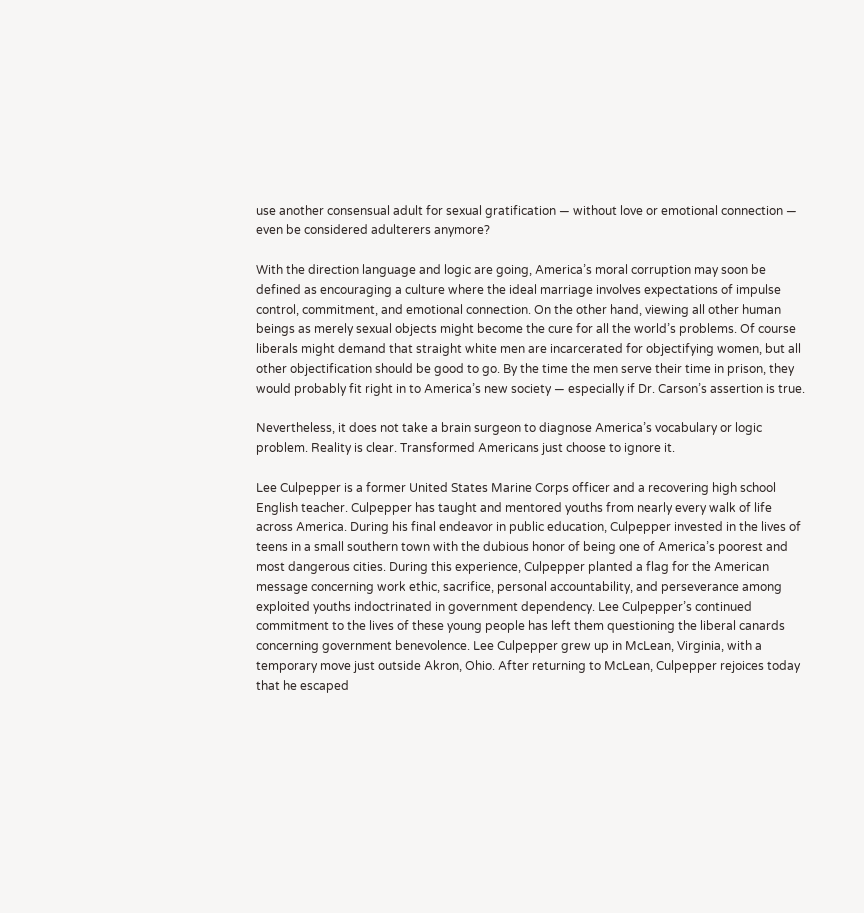use another consensual adult for sexual gratification — without love or emotional connection — even be considered adulterers anymore?

With the direction language and logic are going, America’s moral corruption may soon be defined as encouraging a culture where the ideal marriage involves expectations of impulse control, commitment, and emotional connection. On the other hand, viewing all other human beings as merely sexual objects might become the cure for all the world’s problems. Of course liberals might demand that straight white men are incarcerated for objectifying women, but all other objectification should be good to go. By the time the men serve their time in prison, they would probably fit right in to America’s new society — especially if Dr. Carson’s assertion is true.

Nevertheless, it does not take a brain surgeon to diagnose America’s vocabulary or logic problem. Reality is clear. Transformed Americans just choose to ignore it.

Lee Culpepper is a former United States Marine Corps officer and a recovering high school English teacher. Culpepper has taught and mentored youths from nearly every walk of life across America. During his final endeavor in public education, Culpepper invested in the lives of teens in a small southern town with the dubious honor of being one of America’s poorest and most dangerous cities. During this experience, Culpepper planted a flag for the American message concerning work ethic, sacrifice, personal accountability, and perseverance among exploited youths indoctrinated in government dependency. Lee Culpepper’s continued commitment to the lives of these young people has left them questioning the liberal canards concerning government benevolence. Lee Culpepper grew up in McLean, Virginia, with a temporary move just outside Akron, Ohio. After returning to McLean, Culpepper rejoices today that he escaped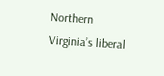Northern Virginia’s liberal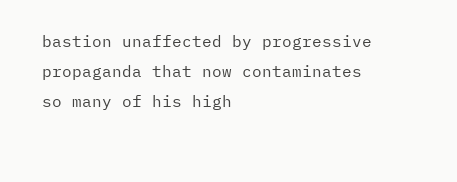bastion unaffected by progressive propaganda that now contaminates so many of his high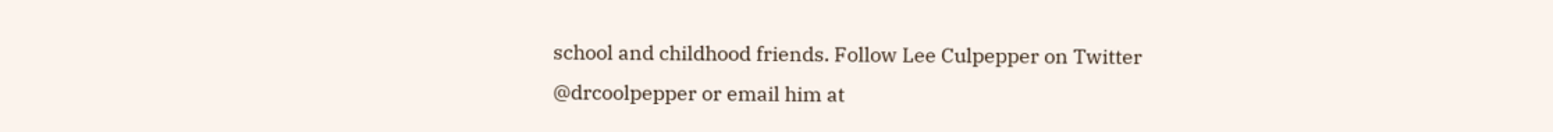school and childhood friends. Follow Lee Culpepper on Twitter @drcoolpepper or email him at